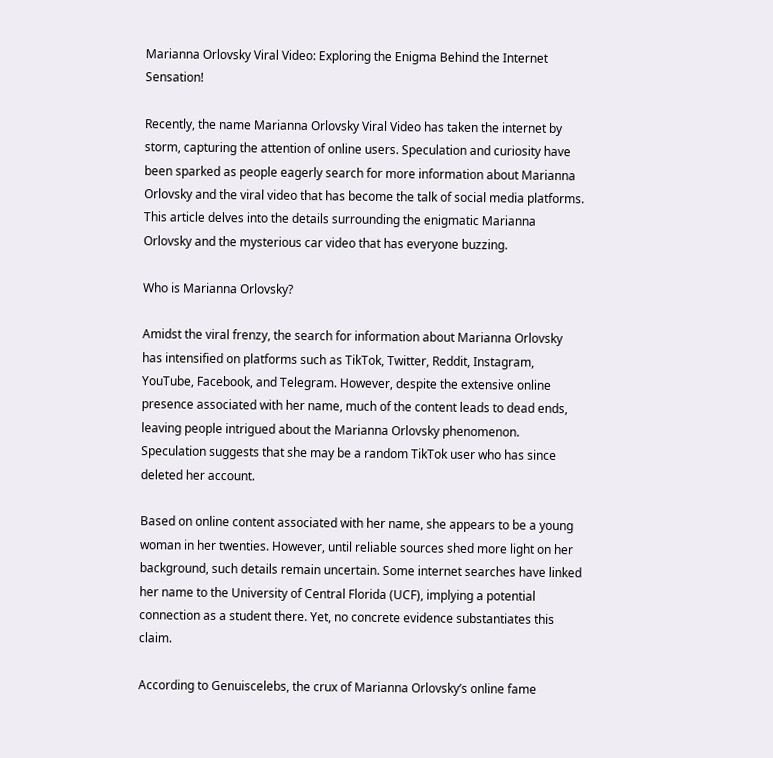Marianna Orlovsky Viral Video: Exploring the Enigma Behind the Internet Sensation!

Recently, the name Marianna Orlovsky Viral Video has taken the internet by storm, capturing the attention of online users. Speculation and curiosity have been sparked as people eagerly search for more information about Marianna Orlovsky and the viral video that has become the talk of social media platforms. This article delves into the details surrounding the enigmatic Marianna Orlovsky and the mysterious car video that has everyone buzzing.

Who is Marianna Orlovsky?

Amidst the viral frenzy, the search for information about Marianna Orlovsky has intensified on platforms such as TikTok, Twitter, Reddit, Instagram, YouTube, Facebook, and Telegram. However, despite the extensive online presence associated with her name, much of the content leads to dead ends, leaving people intrigued about the Marianna Orlovsky phenomenon. Speculation suggests that she may be a random TikTok user who has since deleted her account.

Based on online content associated with her name, she appears to be a young woman in her twenties. However, until reliable sources shed more light on her background, such details remain uncertain. Some internet searches have linked her name to the University of Central Florida (UCF), implying a potential connection as a student there. Yet, no concrete evidence substantiates this claim.

According to Genuiscelebs, the crux of Marianna Orlovsky’s online fame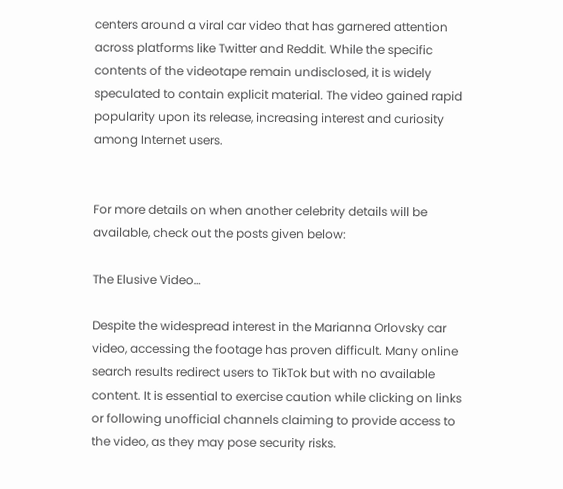centers around a viral car video that has garnered attention across platforms like Twitter and Reddit. While the specific contents of the videotape remain undisclosed, it is widely speculated to contain explicit material. The video gained rapid popularity upon its release, increasing interest and curiosity among Internet users.


For more details on when another celebrity details will be available, check out the posts given below:

The Elusive Video…

Despite the widespread interest in the Marianna Orlovsky car video, accessing the footage has proven difficult. Many online search results redirect users to TikTok but with no available content. It is essential to exercise caution while clicking on links or following unofficial channels claiming to provide access to the video, as they may pose security risks.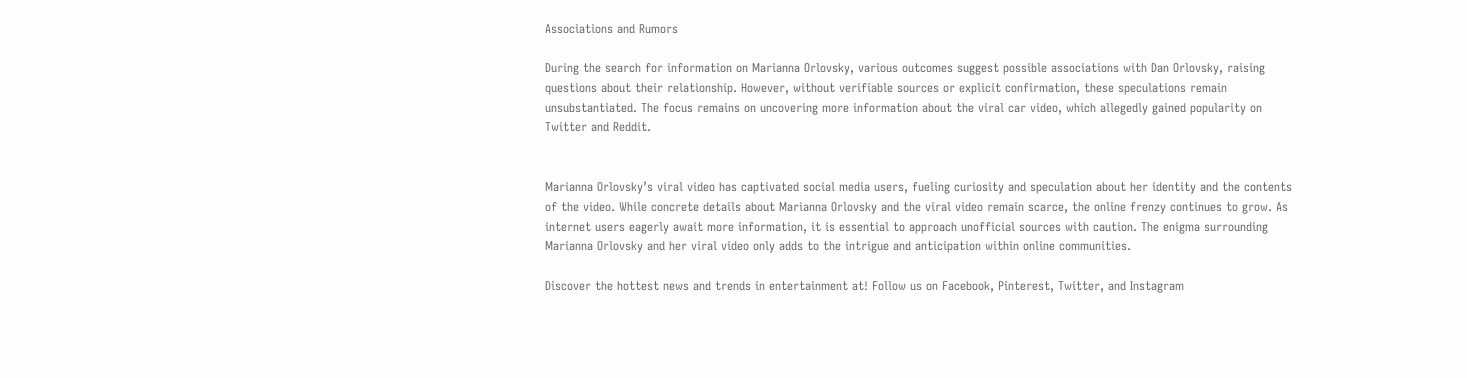Associations and Rumors

During the search for information on Marianna Orlovsky, various outcomes suggest possible associations with Dan Orlovsky, raising questions about their relationship. However, without verifiable sources or explicit confirmation, these speculations remain unsubstantiated. The focus remains on uncovering more information about the viral car video, which allegedly gained popularity on Twitter and Reddit.


Marianna Orlovsky’s viral video has captivated social media users, fueling curiosity and speculation about her identity and the contents of the video. While concrete details about Marianna Orlovsky and the viral video remain scarce, the online frenzy continues to grow. As internet users eagerly await more information, it is essential to approach unofficial sources with caution. The enigma surrounding Marianna Orlovsky and her viral video only adds to the intrigue and anticipation within online communities.

Discover the hottest news and trends in entertainment at! Follow us on Facebook, Pinterest, Twitter, and Instagram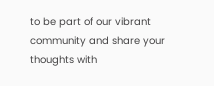to be part of our vibrant community and share your thoughts with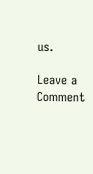us.

Leave a Comment